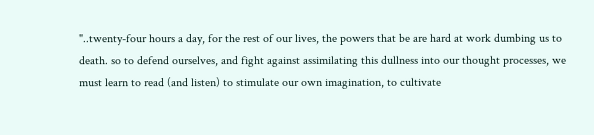"..twenty-four hours a day, for the rest of our lives, the powers that be are hard at work dumbing us to death. so to defend ourselves, and fight against assimilating this dullness into our thought processes, we must learn to read (and listen) to stimulate our own imagination, to cultivate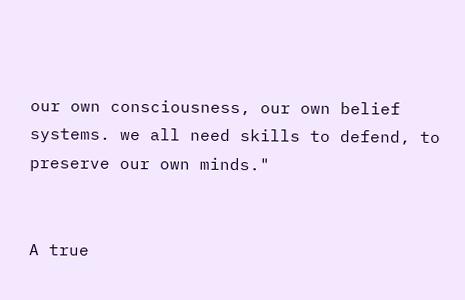our own consciousness, our own belief systems. we all need skills to defend, to preserve our own minds."


A true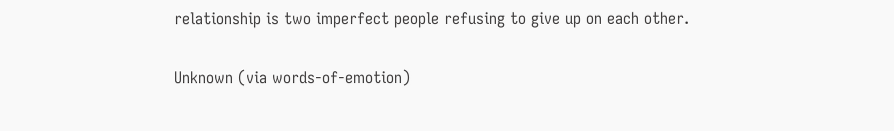relationship is two imperfect people refusing to give up on each other.

Unknown (via words-of-emotion)